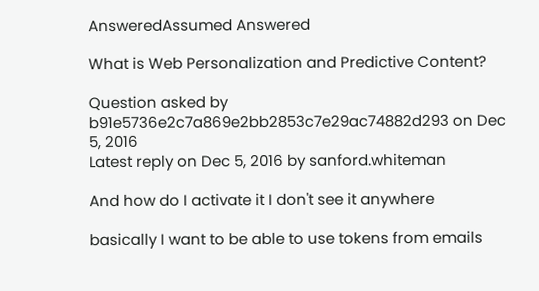AnsweredAssumed Answered

What is Web Personalization and Predictive Content?

Question asked by b91e5736e2c7a869e2bb2853c7e29ac74882d293 on Dec 5, 2016
Latest reply on Dec 5, 2016 by sanford.whiteman

And how do I activate it I don't see it anywhere

basically I want to be able to use tokens from emails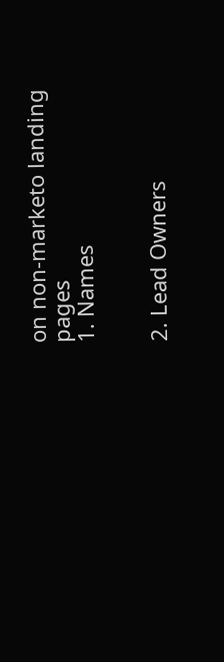on non-marketo landing pages
1. Names


2. Lead Owners